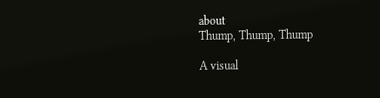about
Thump, Thump, Thump

A visual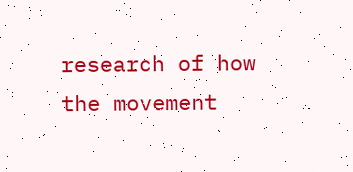research of how the movement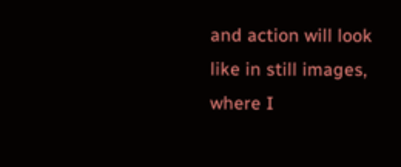and action will look like in still images, where I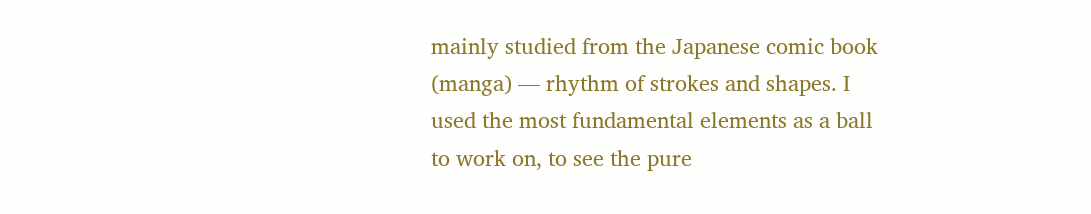mainly studied from the Japanese comic book (manga) — rhythm of strokes and shapes. I used the most fundamental elements as a ball to work on, to see the pure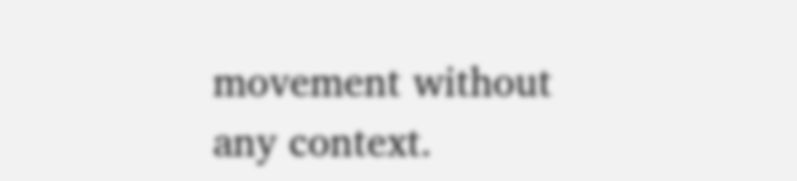movement without any context.